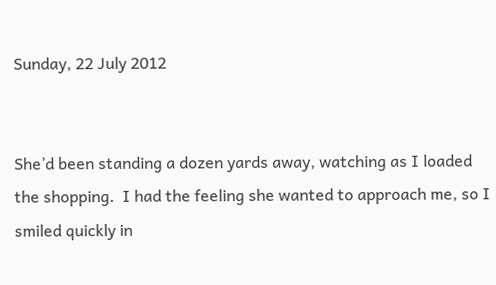Sunday, 22 July 2012


She’d been standing a dozen yards away, watching as I loaded the shopping.  I had the feeling she wanted to approach me, so I smiled quickly in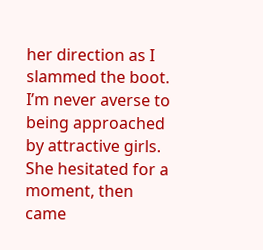her direction as I slammed the boot.  I’m never averse to being approached by attractive girls.  She hesitated for a moment, then came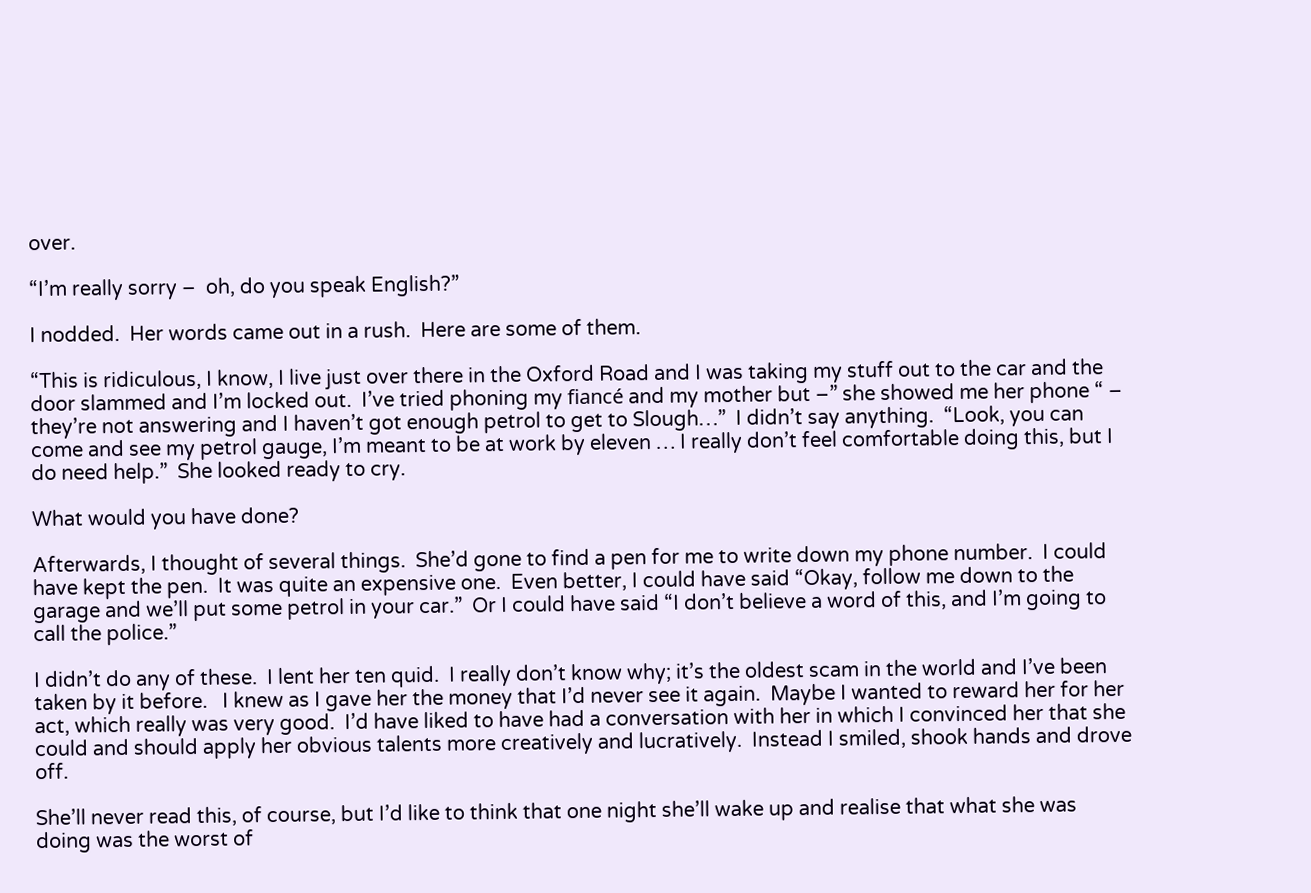over.

“I’m really sorry –  oh, do you speak English?”

I nodded.  Her words came out in a rush.  Here are some of them.

“This is ridiculous, I know, I live just over there in the Oxford Road and I was taking my stuff out to the car and the door slammed and I’m locked out.  I’ve tried phoning my fiancé and my mother but –” she showed me her phone “ – they’re not answering and I haven’t got enough petrol to get to Slough…”  I didn’t say anything.  “Look, you can come and see my petrol gauge, I’m meant to be at work by eleven … I really don’t feel comfortable doing this, but I do need help.”  She looked ready to cry.

What would you have done?

Afterwards, I thought of several things.  She’d gone to find a pen for me to write down my phone number.  I could have kept the pen.  It was quite an expensive one.  Even better, I could have said “Okay, follow me down to the garage and we’ll put some petrol in your car.”  Or I could have said “I don’t believe a word of this, and I’m going to call the police.”

I didn’t do any of these.  I lent her ten quid.  I really don’t know why; it’s the oldest scam in the world and I’ve been taken by it before.   I knew as I gave her the money that I’d never see it again.  Maybe I wanted to reward her for her act, which really was very good.  I’d have liked to have had a conversation with her in which I convinced her that she could and should apply her obvious talents more creatively and lucratively.  Instead I smiled, shook hands and drove off.

She’ll never read this, of course, but I’d like to think that one night she’ll wake up and realise that what she was doing was the worst of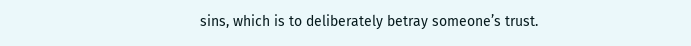sins, which is to deliberately betray someone’s trust.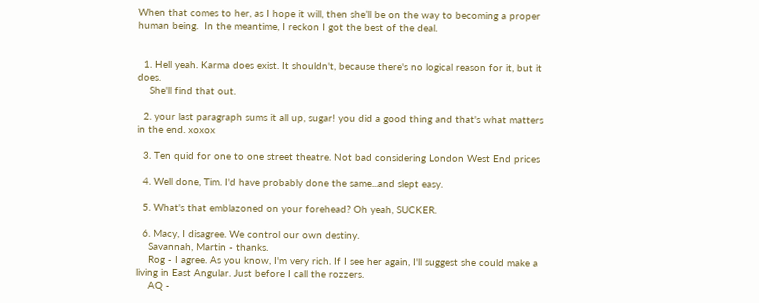When that comes to her, as I hope it will, then she’ll be on the way to becoming a proper human being.  In the meantime, I reckon I got the best of the deal.


  1. Hell yeah. Karma does exist. It shouldn't, because there's no logical reason for it, but it does.
    She'll find that out.

  2. your last paragraph sums it all up, sugar! you did a good thing and that's what matters in the end. xoxox

  3. Ten quid for one to one street theatre. Not bad considering London West End prices

  4. Well done, Tim. I'd have probably done the same...and slept easy.

  5. What's that emblazoned on your forehead? Oh yeah, SUCKER.

  6. Macy, I disagree. We control our own destiny.
    Savannah, Martin - thanks.
    Rog - I agree. As you know, I'm very rich. If I see her again, I'll suggest she could make a living in East Angular. Just before I call the rozzers.
    AQ -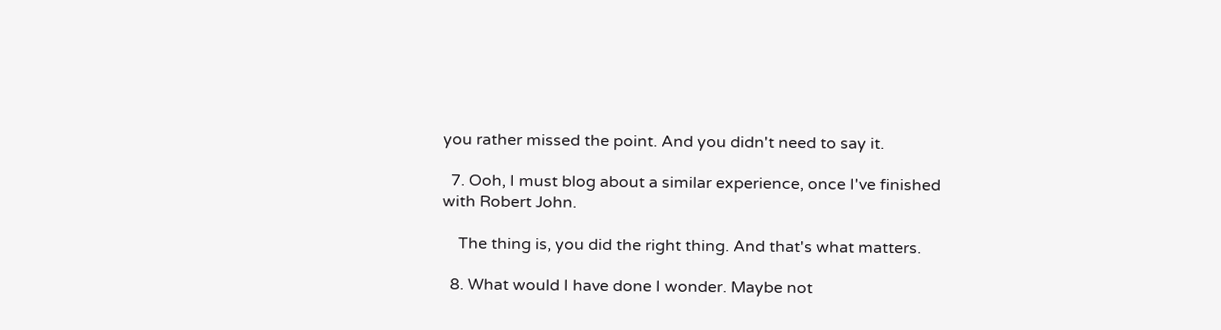you rather missed the point. And you didn't need to say it.

  7. Ooh, I must blog about a similar experience, once I've finished with Robert John.

    The thing is, you did the right thing. And that's what matters.

  8. What would I have done I wonder. Maybe not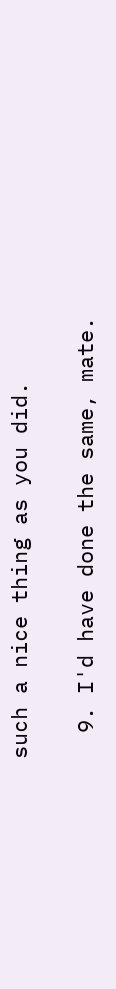such a nice thing as you did.

  9. I'd have done the same, mate.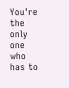You're the only one who has to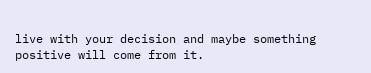live with your decision and maybe something positive will come from it.